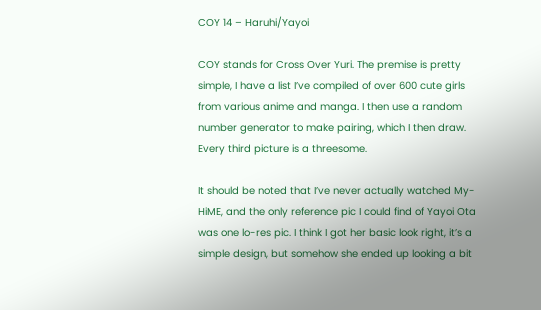COY 14 – Haruhi/Yayoi

COY stands for Cross Over Yuri. The premise is pretty simple, I have a list I’ve compiled of over 600 cute girls from various anime and manga. I then use a random number generator to make pairing, which I then draw. Every third picture is a threesome.

It should be noted that I’ve never actually watched My-HiME, and the only reference pic I could find of Yayoi Ota was one lo-res pic. I think I got her basic look right, it’s a simple design, but somehow she ended up looking a bit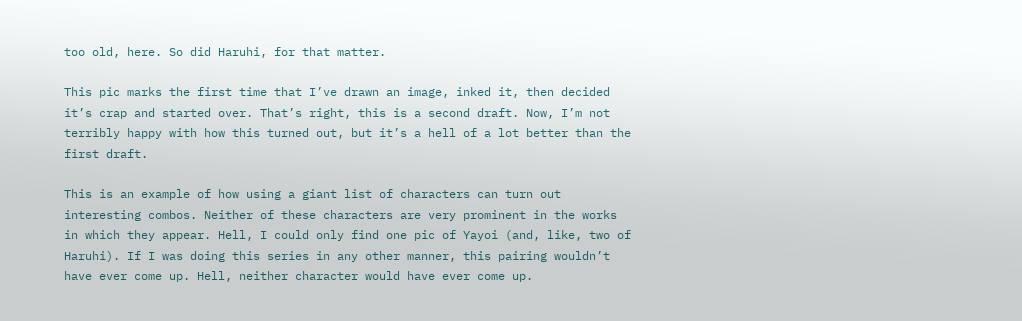too old, here. So did Haruhi, for that matter.

This pic marks the first time that I’ve drawn an image, inked it, then decided it’s crap and started over. That’s right, this is a second draft. Now, I’m not terribly happy with how this turned out, but it’s a hell of a lot better than the first draft.

This is an example of how using a giant list of characters can turn out interesting combos. Neither of these characters are very prominent in the works in which they appear. Hell, I could only find one pic of Yayoi (and, like, two of Haruhi). If I was doing this series in any other manner, this pairing wouldn’t have ever come up. Hell, neither character would have ever come up.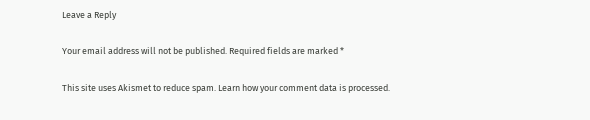Leave a Reply

Your email address will not be published. Required fields are marked *

This site uses Akismet to reduce spam. Learn how your comment data is processed.